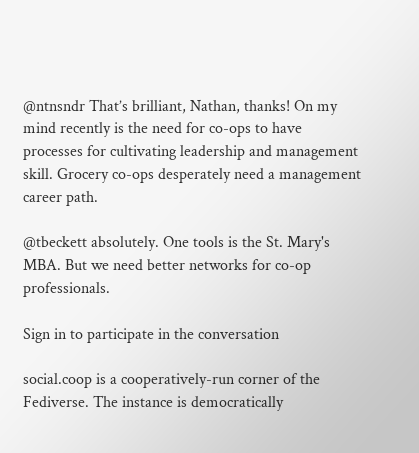@ntnsndr That’s brilliant, Nathan, thanks! On my mind recently is the need for co-ops to have processes for cultivating leadership and management skill. Grocery co-ops desperately need a management career path.

@tbeckett absolutely. One tools is the St. Mary's MBA. But we need better networks for co-op professionals.

Sign in to participate in the conversation

social.coop is a cooperatively-run corner of the Fediverse. The instance is democratically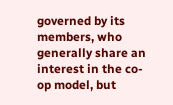governed by its members, who generally share an interest in the co-op model, but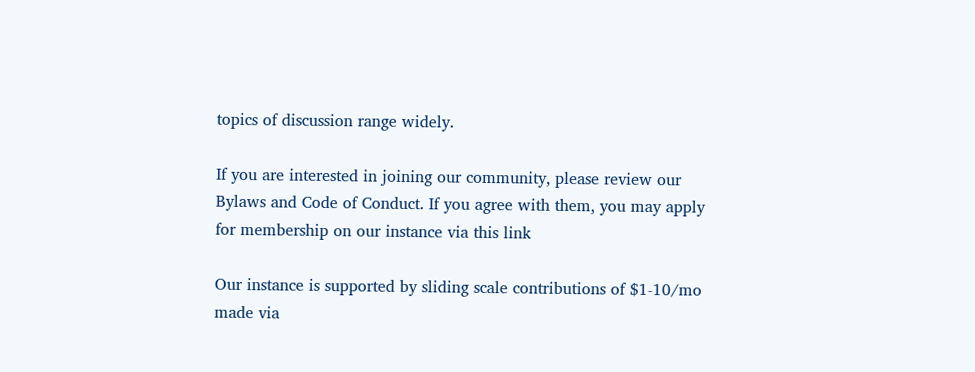topics of discussion range widely.

If you are interested in joining our community, please review our Bylaws and Code of Conduct. If you agree with them, you may apply for membership on our instance via this link

Our instance is supported by sliding scale contributions of $1-10/mo made via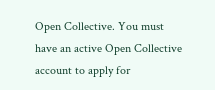Open Collective. You must have an active Open Collective account to apply for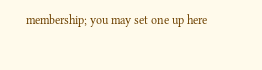membership; you may set one up here